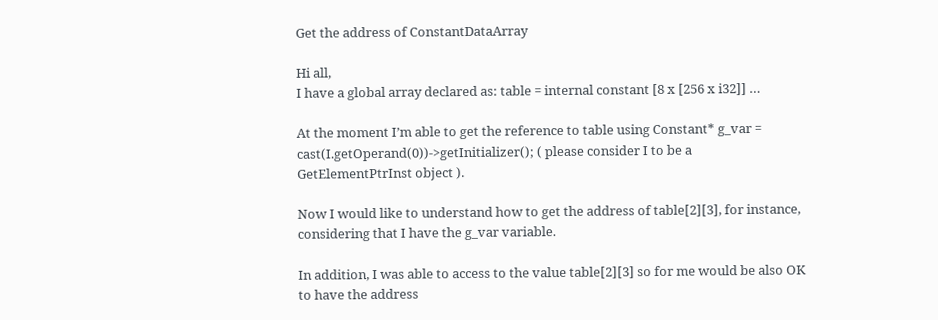Get the address of ConstantDataArray

Hi all,
I have a global array declared as: table = internal constant [8 x [256 x i32]] …

At the moment I’m able to get the reference to table using Constant* g_var = cast(I.getOperand(0))->getInitializer(); ( please consider I to be a GetElementPtrInst object ).

Now I would like to understand how to get the address of table[2][3], for instance, considering that I have the g_var variable.

In addition, I was able to access to the value table[2][3] so for me would be also OK to have the address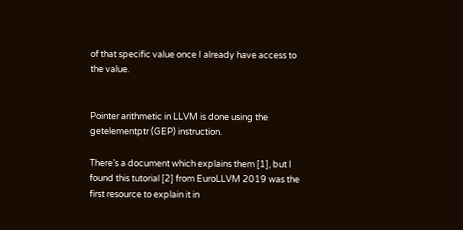of that specific value once I already have access to the value.


Pointer arithmetic in LLVM is done using the getelementptr (GEP) instruction.

There’s a document which explains them [1], but I found this tutorial [2] from EuroLLVM 2019 was the first resource to explain it in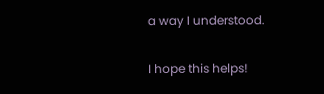a way I understood.

I hope this helps!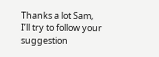Thanks a lot Sam,
I’ll try to follow your suggestion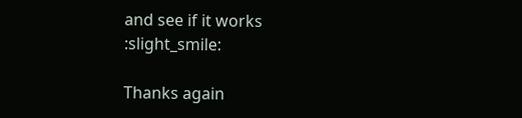and see if it works :slight_smile:

Thanks again